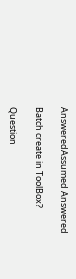AnsweredAssumed Answered

Batch create in ToolBox?

Question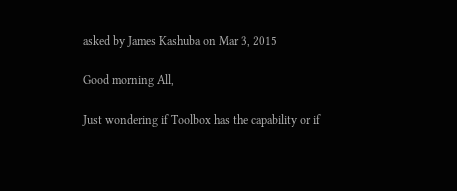asked by James Kashuba on Mar 3, 2015

Good morning All,

Just wondering if Toolbox has the capability or if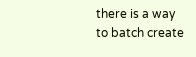there is a way to batch create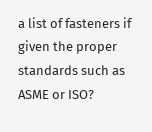a list of fasteners if given the proper standards such as ASME or ISO?